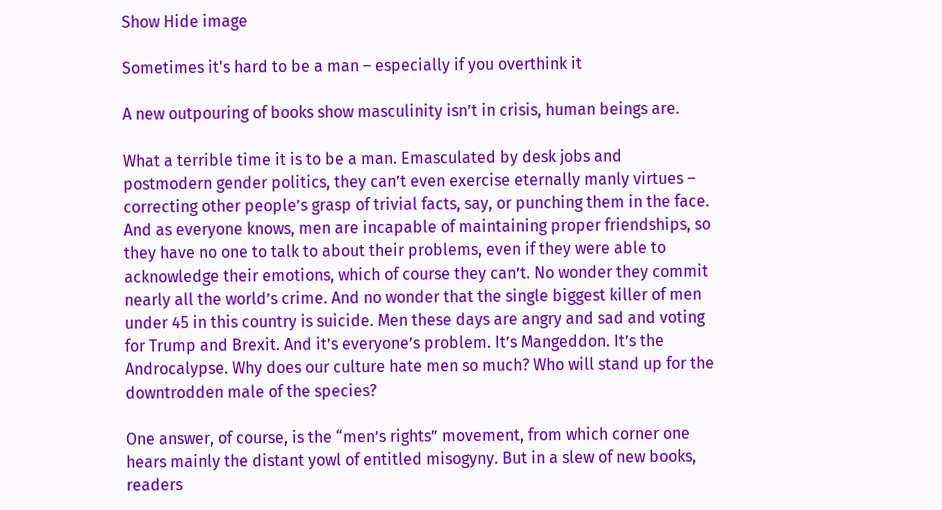Show Hide image

Sometimes it's hard to be a man – especially if you overthink it

A new outpouring of books show masculinity isn’t in crisis, human beings are.

What a terrible time it is to be a man. Emasculated by desk jobs and postmodern gender politics, they can’t even exercise eternally manly virtues – correcting other people’s grasp of trivial facts, say, or punching them in the face. And as everyone knows, men are incapable of maintaining proper friendships, so they have no one to talk to about their problems, even if they were able to acknowledge their emotions, which of course they can’t. No wonder they commit nearly all the world’s crime. And no wonder that the single biggest killer of men under 45 in this country is suicide. Men these days are angry and sad and voting for Trump and Brexit. And it’s everyone’s problem. It’s Mangeddon. It’s the Androcalypse. Why does our culture hate men so much? Who will stand up for the downtrodden male of the species?

One answer, of course, is the “men’s rights” movement, from which corner one hears mainly the distant yowl of entitled misogyny. But in a slew of new books, readers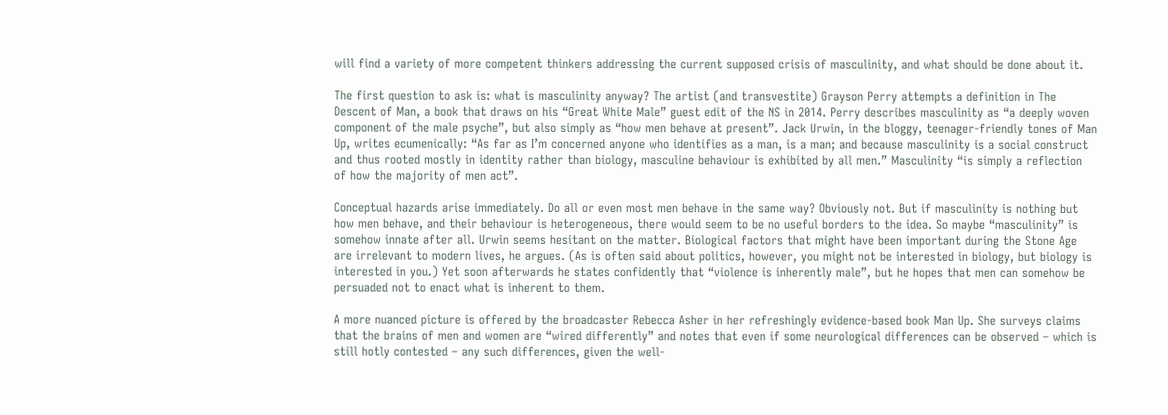will find a variety of more competent thinkers addressing the current supposed crisis of masculinity, and what should be done about it.

The first question to ask is: what is masculinity anyway? The artist (and transvestite) Grayson Perry attempts a definition in The Descent of Man, a book that draws on his “Great White Male” guest edit of the NS in 2014. Perry describes masculinity as “a deeply woven component of the male psyche”, but also simply as “how men behave at present”. Jack Urwin, in the bloggy, teenager-friendly tones of Man Up, writes ecumenically: “As far as I’m concerned anyone who identifies as a man, is a man; and because masculinity is a social construct and thus rooted mostly in identity rather than biology, masculine behaviour is exhibited by all men.” Masculinity “is simply a reflection of how the majority of men act”.

Conceptual hazards arise immediately. Do all or even most men behave in the same way? Obviously not. But if masculinity is nothing but how men behave, and their behaviour is heterogeneous, there would seem to be no useful borders to the idea. So maybe “masculinity” is somehow innate after all. Urwin seems hesitant on the matter. Biological factors that might have been important during the Stone Age are irrelevant to modern lives, he argues. (As is often said about politics, however, you might not be interested in biology, but biology is interested in you.) Yet soon afterwards he states confidently that “violence is inherently male”, but he hopes that men can somehow be persuaded not to enact what is inherent to them.

A more nuanced picture is offered by the broadcaster Rebecca Asher in her refreshingly evidence-based book Man Up. She surveys claims that the brains of men and women are “wired differently” and notes that even if some neurological differences can be observed – which is still hotly contested – any such differences, given the well-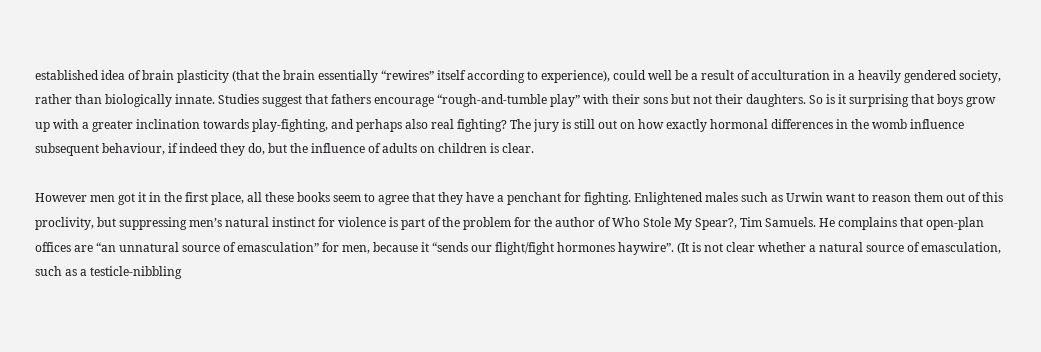established idea of brain plasticity (that the brain essentially “rewires” itself according to experience), could well be a result of acculturation in a heavily gendered society, rather than biologically innate. Studies suggest that fathers encourage “rough-and-tumble play” with their sons but not their daughters. So is it surprising that boys grow up with a greater inclination towards play-fighting, and perhaps also real fighting? The jury is still out on how exactly hormonal differences in the womb influence subsequent behaviour, if indeed they do, but the influence of adults on children is clear.

However men got it in the first place, all these books seem to agree that they have a penchant for fighting. Enlightened males such as Urwin want to reason them out of this proclivity, but suppressing men’s natural instinct for violence is part of the problem for the author of Who Stole My Spear?, Tim Samuels. He complains that open-plan offices are “an unnatural source of emasculation” for men, because it “sends our flight/fight hormones haywire”. (It is not clear whether a natural source of emasculation, such as a testicle-nibbling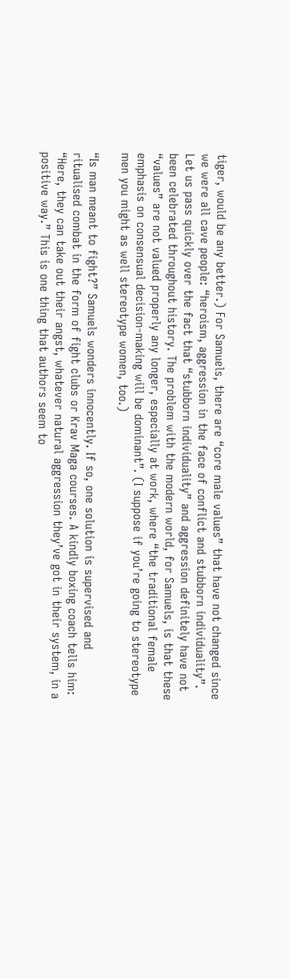tiger, would be any better.) For Samuels, there are “core male values” that have not changed since we were all cave people: “heroism, aggression in the face of conflict and stubborn individuality”. Let us pass quickly over the fact that “stubborn individuality” and aggression definitely have not been celebrated throughout history. The problem with the modern world, for Samuels, is that these “values” are not valued properly any longer, especially at work, where “the traditional female emphasis on consensual decision-making will be dominant”. (I suppose if you’re going to stereotype men you might as well stereotype women, too.)

“Is man meant to fight?” Samuels wonders innocently. If so, one solution is supervised and ritualised combat in the form of fight clubs or Krav Maga courses. A kindly boxing coach tells him: “Here, they can take out their angst, whatever natural aggression they’ve got in their system, in a positive way.” This is one thing that authors seem to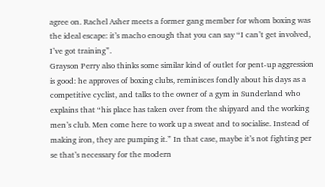agree on. Rachel Asher meets a former gang member for whom boxing was the ideal escape: it’s macho enough that you can say “I can’t get involved, I’ve got training”.
Grayson Perry also thinks some similar kind of outlet for pent-up aggression is good: he approves of boxing clubs, reminisces fondly about his days as a competitive cyclist, and talks to the owner of a gym in Sunderland who explains that “his place has taken over from the shipyard and the working men’s club. Men come here to work up a sweat and to socialise. Instead of making iron, they are pumping it.” In that case, maybe it’s not fighting per se that’s necessary for the modern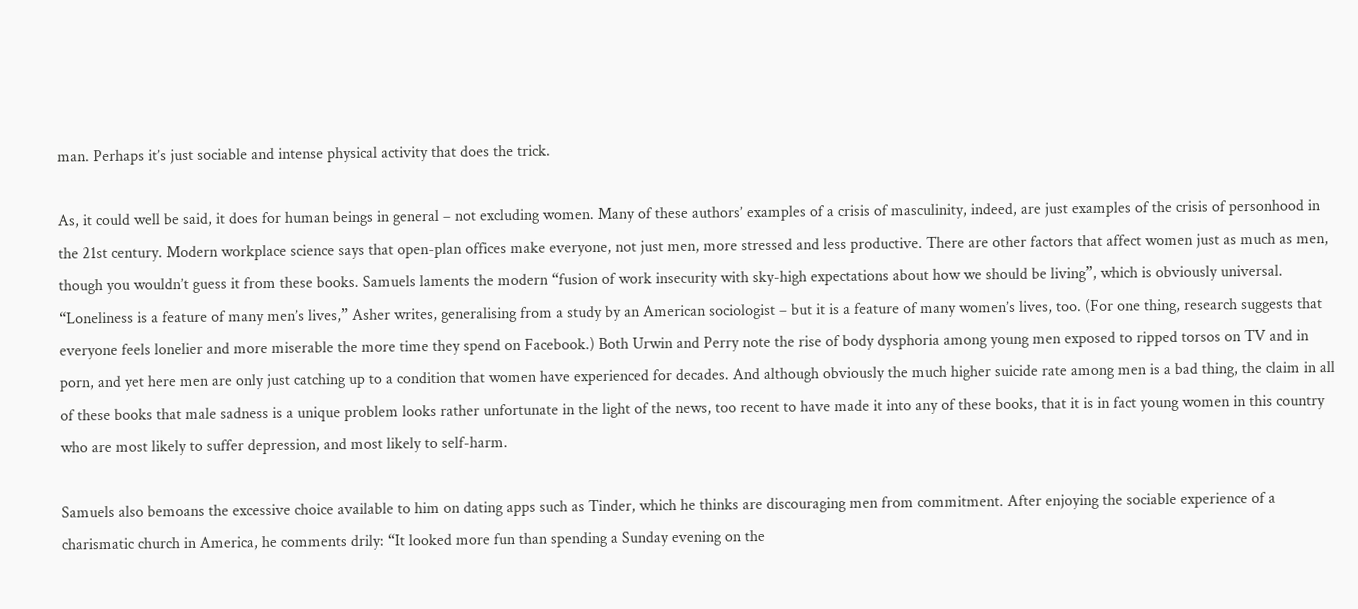man. Perhaps it’s just sociable and intense physical activity that does the trick.

As, it could well be said, it does for human beings in general – not excluding women. Many of these authors’ examples of a crisis of masculinity, indeed, are just examples of the crisis of personhood in the 21st century. Modern workplace science says that open-plan offices make everyone, not just men, more stressed and less productive. There are other factors that affect women just as much as men, though you wouldn’t guess it from these books. Samuels laments the modern “fusion of work insecurity with sky-high expectations about how we should be living”, which is obviously universal. “Loneliness is a feature of many men’s lives,” Asher writes, generalising from a study by an American sociologist – but it is a feature of many women’s lives, too. (For one thing, research suggests that everyone feels lonelier and more miserable the more time they spend on Facebook.) Both Urwin and Perry note the rise of body dysphoria among young men exposed to ripped torsos on TV and in porn, and yet here men are only just catching up to a condition that women have experienced for decades. And although obviously the much higher suicide rate among men is a bad thing, the claim in all of these books that male sadness is a unique problem looks rather unfortunate in the light of the news, too recent to have made it into any of these books, that it is in fact young women in this country who are most likely to suffer depression, and most likely to self-harm.

Samuels also bemoans the excessive choice available to him on dating apps such as Tinder, which he thinks are discouraging men from commitment. After enjoying the sociable experience of a charismatic church in America, he comments drily: “It looked more fun than spending a Sunday evening on the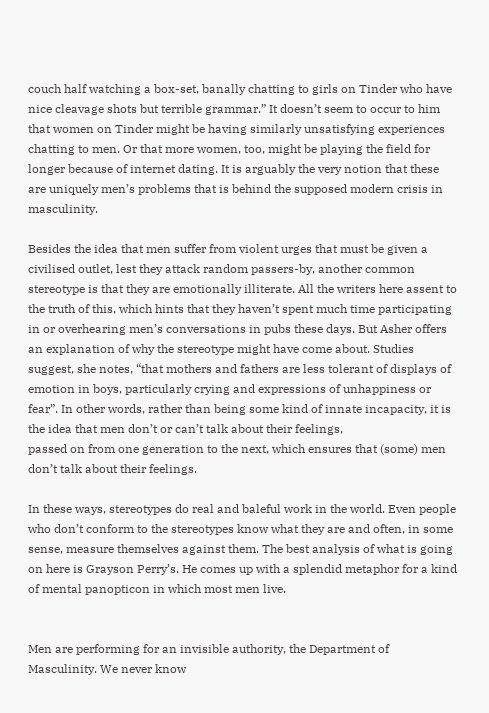couch half watching a box-set, banally chatting to girls on Tinder who have nice cleavage shots but terrible grammar.” It doesn’t seem to occur to him that women on Tinder might be having similarly unsatisfying experiences chatting to men. Or that more women, too, might be playing the field for longer because of internet dating. It is arguably the very notion that these are uniquely men’s problems that is behind the supposed modern crisis in masculinity.

Besides the idea that men suffer from violent urges that must be given a civilised outlet, lest they attack random passers-by, another common stereotype is that they are emotionally illiterate. All the writers here assent to the truth of this, which hints that they haven’t spent much time participating in or overhearing men’s conversations in pubs these days. But Asher offers an explanation of why the stereotype might have come about. Studies suggest, she notes, “that mothers and fathers are less tolerant of displays of emotion in boys, particularly crying and expressions of unhappiness or fear”. In other words, rather than being some kind of innate incapacity, it is the idea that men don’t or can’t talk about their feelings,
passed on from one generation to the next, which ensures that (some) men don’t talk about their feelings.

In these ways, stereotypes do real and baleful work in the world. Even people who don’t conform to the stereotypes know what they are and often, in some sense, measure themselves against them. The best analysis of what is going on here is Grayson Perry’s. He comes up with a splendid metaphor for a kind of mental panopticon in which most men live.


Men are performing for an invisible authority, the Department of Masculinity. We never know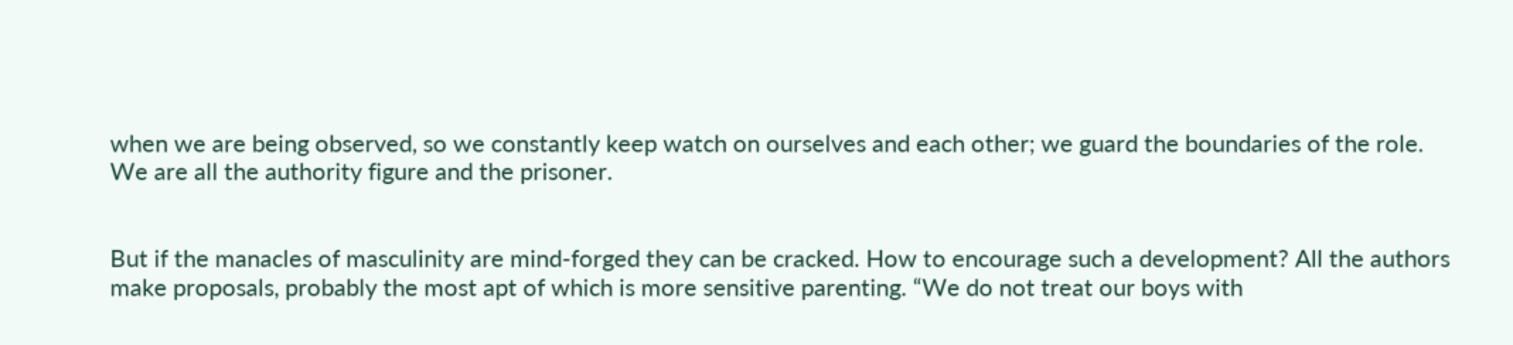when we are being observed, so we constantly keep watch on ourselves and each other; we guard the boundaries of the role. We are all the authority figure and the prisoner.


But if the manacles of masculinity are mind-forged they can be cracked. How to encourage such a development? All the authors make proposals, probably the most apt of which is more sensitive parenting. “We do not treat our boys with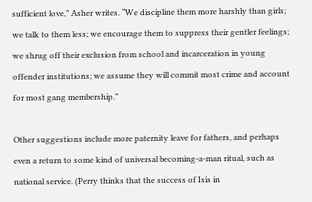sufficient love,” Asher writes. “We discipline them more harshly than girls; we talk to them less; we encourage them to suppress their gentler feelings; we shrug off their exclusion from school and incarceration in young offender institutions; we assume they will commit most crime and account for most gang membership.”

Other suggestions include more paternity leave for fathers, and perhaps even a return to some kind of universal becoming-a-man ritual, such as national service. (Perry thinks that the success of Isis in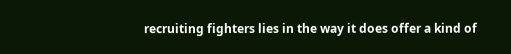recruiting fighters lies in the way it does offer a kind of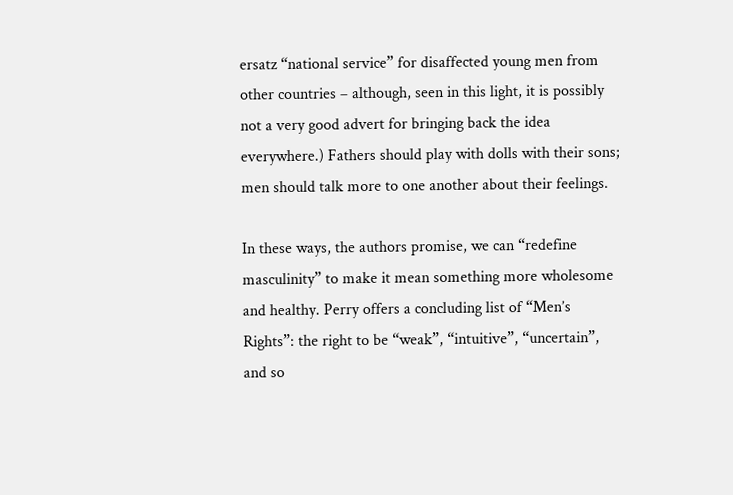ersatz “national service” for disaffected young men from other countries – although, seen in this light, it is possibly not a very good advert for bringing back the idea everywhere.) Fathers should play with dolls with their sons; men should talk more to one another about their feelings.

In these ways, the authors promise, we can “redefine masculinity” to make it mean something more wholesome and healthy. Perry offers a concluding list of “Men’s Rights”: the right to be “weak”, “intuitive”, “uncertain”, and so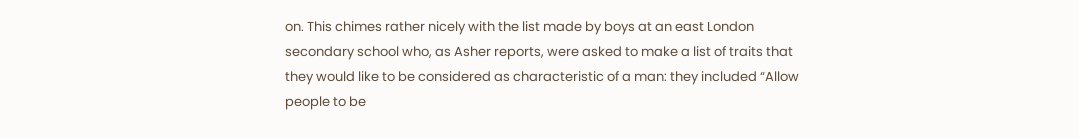on. This chimes rather nicely with the list made by boys at an east London secondary school who, as Asher reports, were asked to make a list of traits that they would like to be considered as characteristic of a man: they included “Allow people to be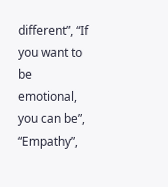different”, “If you want to be emotional, you can be”, “Empathy”,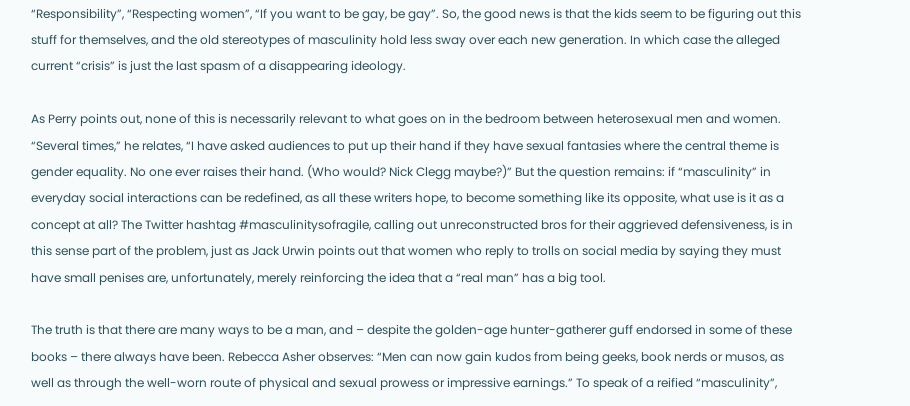“Responsibility”, “Respecting women”, “If you want to be gay, be gay”. So, the good news is that the kids seem to be figuring out this stuff for themselves, and the old stereotypes of masculinity hold less sway over each new generation. In which case the alleged current “crisis” is just the last spasm of a disappearing ideology.

As Perry points out, none of this is necessarily relevant to what goes on in the bedroom between heterosexual men and women. “Several times,” he relates, “I have asked audiences to put up their hand if they have sexual fantasies where the central theme is gender equality. No one ever raises their hand. (Who would? Nick Clegg maybe?)” But the question remains: if “masculinity” in everyday social interactions can be redefined, as all these writers hope, to become something like its opposite, what use is it as a concept at all? The Twitter hashtag #masculinitysofragile, calling out unreconstructed bros for their aggrieved defensiveness, is in this sense part of the problem, just as Jack Urwin points out that women who reply to trolls on social media by saying they must have small penises are, unfortunately, merely reinforcing the idea that a “real man” has a big tool.

The truth is that there are many ways to be a man, and – despite the golden-age hunter-gatherer guff endorsed in some of these books – there always have been. Rebecca Asher observes: “Men can now gain kudos from being geeks, book nerds or musos, as well as through the well-worn route of physical and sexual prowess or impressive earnings.” To speak of a reified “masculinity”,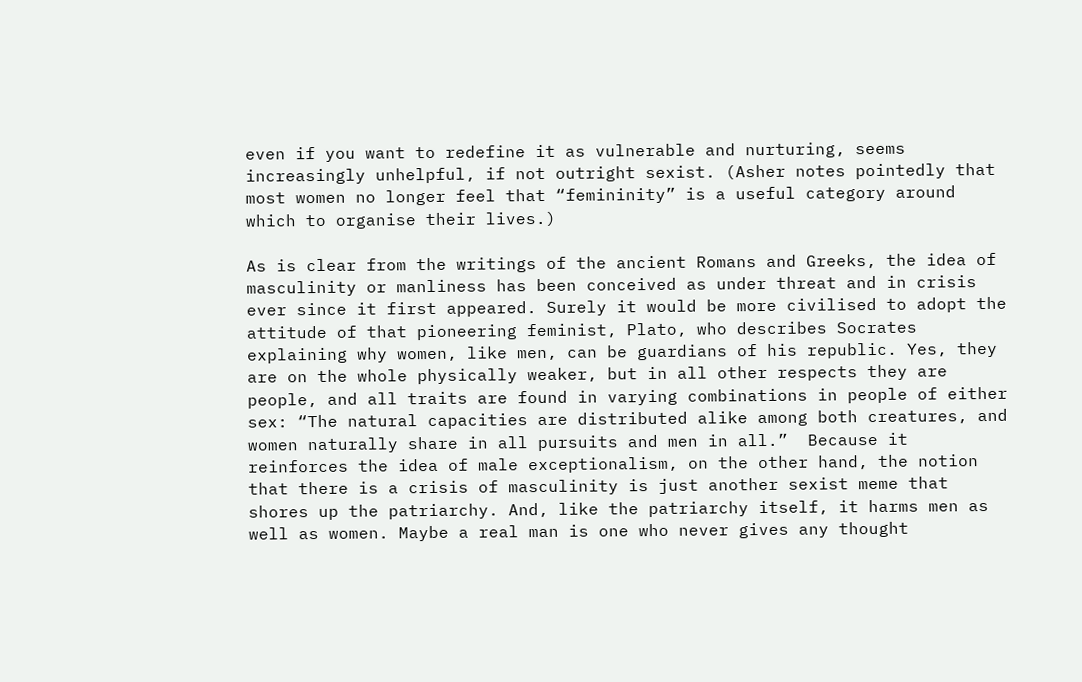even if you want to redefine it as vulnerable and nurturing, seems increasingly unhelpful, if not outright sexist. (Asher notes pointedly that most women no longer feel that “femininity” is a useful category around which to organise their lives.)

As is clear from the writings of the ancient Romans and Greeks, the idea of masculinity or manliness has been conceived as under threat and in crisis ever since it first appeared. Surely it would be more civilised to adopt the attitude of that pioneering feminist, Plato, who describes Socrates explaining why women, like men, can be guardians of his republic. Yes, they are on the whole physically weaker, but in all other respects they are people, and all traits are found in varying combinations in people of either sex: “The natural capacities are distributed alike among both creatures, and women naturally share in all pursuits and men in all.”  Because it reinforces the idea of male exceptionalism, on the other hand, the notion that there is a crisis of masculinity is just another sexist meme that shores up the patriarchy. And, like the patriarchy itself, it harms men as well as women. Maybe a real man is one who never gives any thought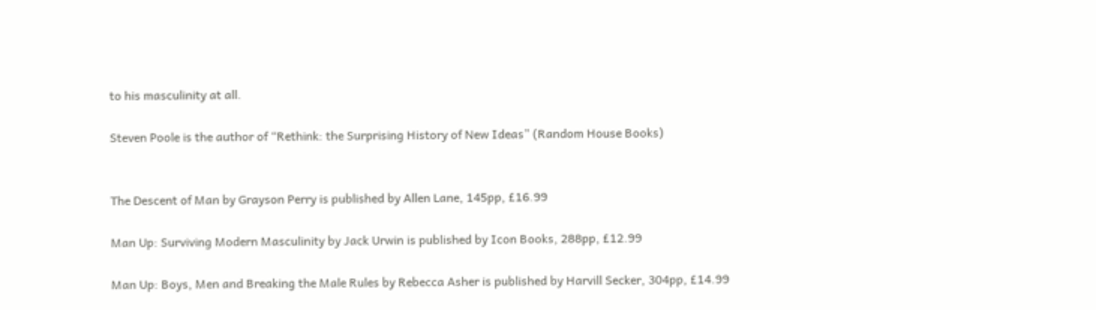to his masculinity at all.

Steven Poole is the author of “Rethink: the Surprising History of New Ideas” (Random House Books)


The Descent of Man by Grayson Perry is published by Allen Lane, 145pp, £16.99

Man Up: Surviving Modern Masculinity by Jack Urwin is published by Icon Books, 288pp, £12.99

Man Up: Boys, Men and Breaking the Male Rules by Rebecca Asher is published by Harvill Secker, 304pp, £14.99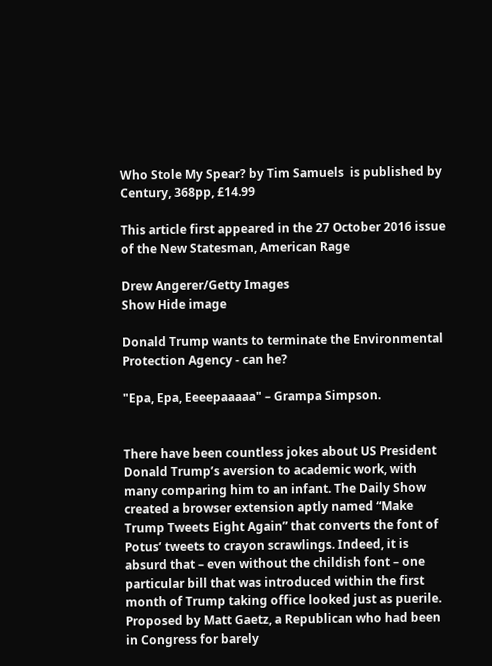Who Stole My Spear? by Tim Samuels  is published by Century, 368pp, £14.99

This article first appeared in the 27 October 2016 issue of the New Statesman, American Rage

Drew Angerer/Getty Images
Show Hide image

Donald Trump wants to terminate the Environmental Protection Agency - can he?

"Epa, Epa, Eeeepaaaaa" – Grampa Simpson.


There have been countless jokes about US President Donald Trump’s aversion to academic work, with many comparing him to an infant. The Daily Show created a browser extension aptly named “Make Trump Tweets Eight Again” that converts the font of Potus’ tweets to crayon scrawlings. Indeed, it is absurd that – even without the childish font – one particular bill that was introduced within the first month of Trump taking office looked just as puerile. Proposed by Matt Gaetz, a Republican who had been in Congress for barely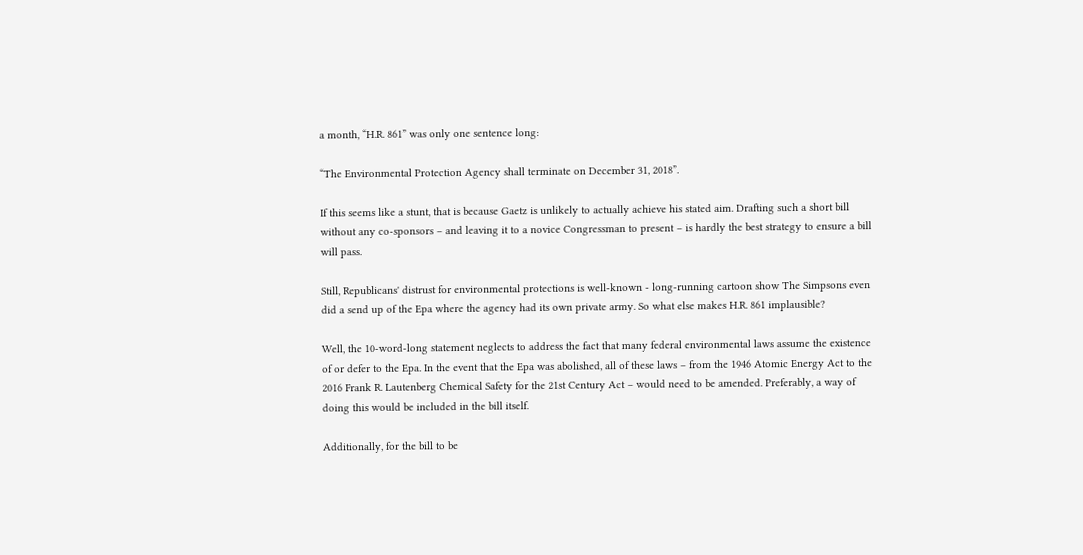a month, “H.R. 861” was only one sentence long:

“The Environmental Protection Agency shall terminate on December 31, 2018”.

If this seems like a stunt, that is because Gaetz is unlikely to actually achieve his stated aim. Drafting such a short bill without any co-sponsors – and leaving it to a novice Congressman to present – is hardly the best strategy to ensure a bill will pass.

Still, Republicans' distrust for environmental protections is well-known - long-running cartoon show The Simpsons even did a send up of the Epa where the agency had its own private army. So what else makes H.R. 861 implausible?

Well, the 10-word-long statement neglects to address the fact that many federal environmental laws assume the existence of or defer to the Epa. In the event that the Epa was abolished, all of these laws – from the 1946 Atomic Energy Act to the 2016 Frank R. Lautenberg Chemical Safety for the 21st Century Act – would need to be amended. Preferably, a way of doing this would be included in the bill itself.

Additionally, for the bill to be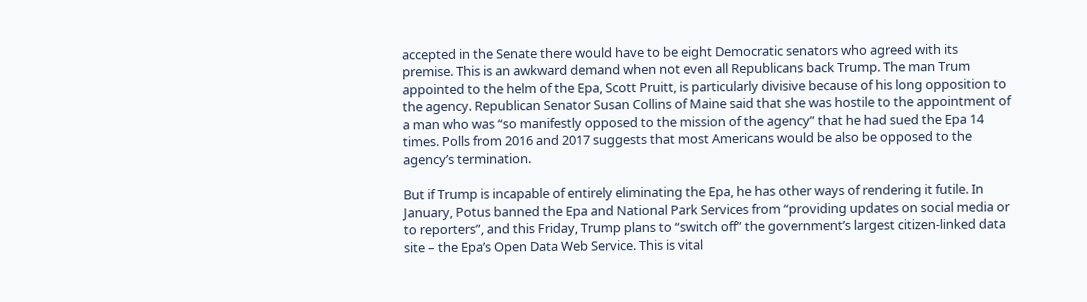accepted in the Senate there would have to be eight Democratic senators who agreed with its premise. This is an awkward demand when not even all Republicans back Trump. The man Trum appointed to the helm of the Epa, Scott Pruitt, is particularly divisive because of his long opposition to the agency. Republican Senator Susan Collins of Maine said that she was hostile to the appointment of a man who was “so manifestly opposed to the mission of the agency” that he had sued the Epa 14 times. Polls from 2016 and 2017 suggests that most Americans would be also be opposed to the agency’s termination.

But if Trump is incapable of entirely eliminating the Epa, he has other ways of rendering it futile. In January, Potus banned the Epa and National Park Services from “providing updates on social media or to reporters”, and this Friday, Trump plans to “switch off” the government’s largest citizen-linked data site – the Epa’s Open Data Web Service. This is vital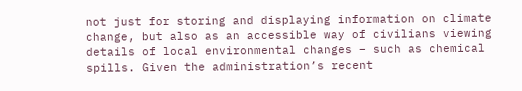not just for storing and displaying information on climate change, but also as an accessible way of civilians viewing details of local environmental changes – such as chemical spills. Given the administration’s recent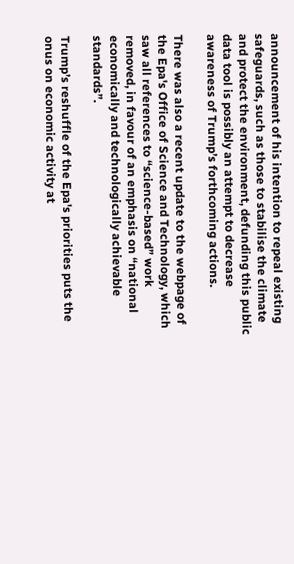announcement of his intention to repeal existing safeguards, such as those to stabilise the climate and protect the environment, defunding this public data tool is possibly an attempt to decrease awareness of Trump’s forthcoming actions.

There was also a recent update to the webpage of the Epa's Office of Science and Technology, which saw all references to “science-based” work removed, in favour of an emphasis on “national economically and technologically achievable standards”.

Trump’s reshuffle of the Epa's priorities puts the onus on economic activity at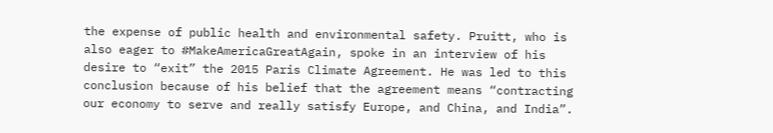the expense of public health and environmental safety. Pruitt, who is also eager to #MakeAmericaGreatAgain, spoke in an interview of his desire to “exit” the 2015 Paris Climate Agreement. He was led to this conclusion because of his belief that the agreement means “contracting our economy to serve and really satisfy Europe, and China, and India”.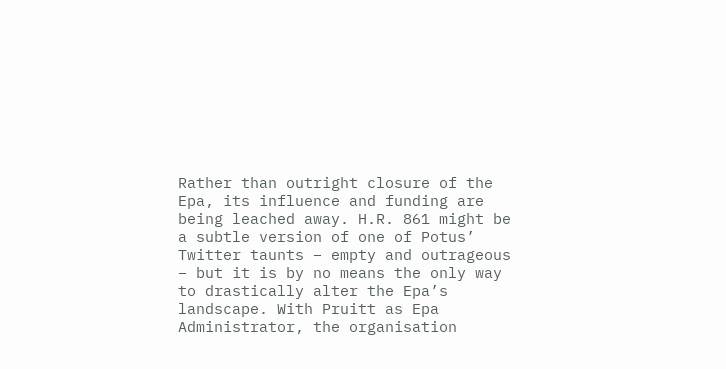Rather than outright closure of the Epa, its influence and funding are being leached away. H.R. 861 might be a subtle version of one of Potus’ Twitter taunts – empty and outrageous – but it is by no means the only way to drastically alter the Epa’s landscape. With Pruitt as Epa Administrator, the organisation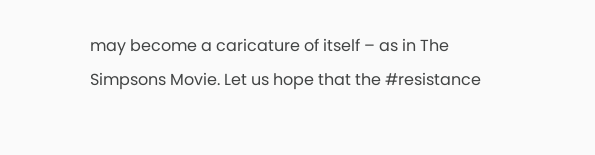may become a caricature of itself – as in The Simpsons Movie. Let us hope that the #resistance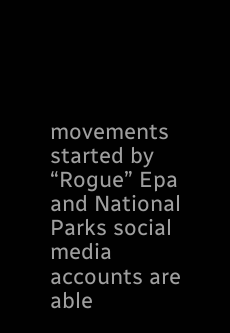movements started by “Rogue” Epa and National Parks social media accounts are able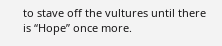to stave off the vultures until there is “Hope” once more.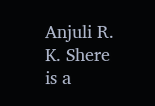Anjuli R. K. Shere is a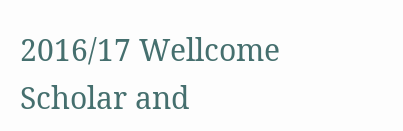2016/17 Wellcome Scholar and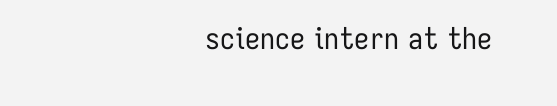science intern at the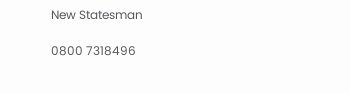New Statesman

0800 7318496